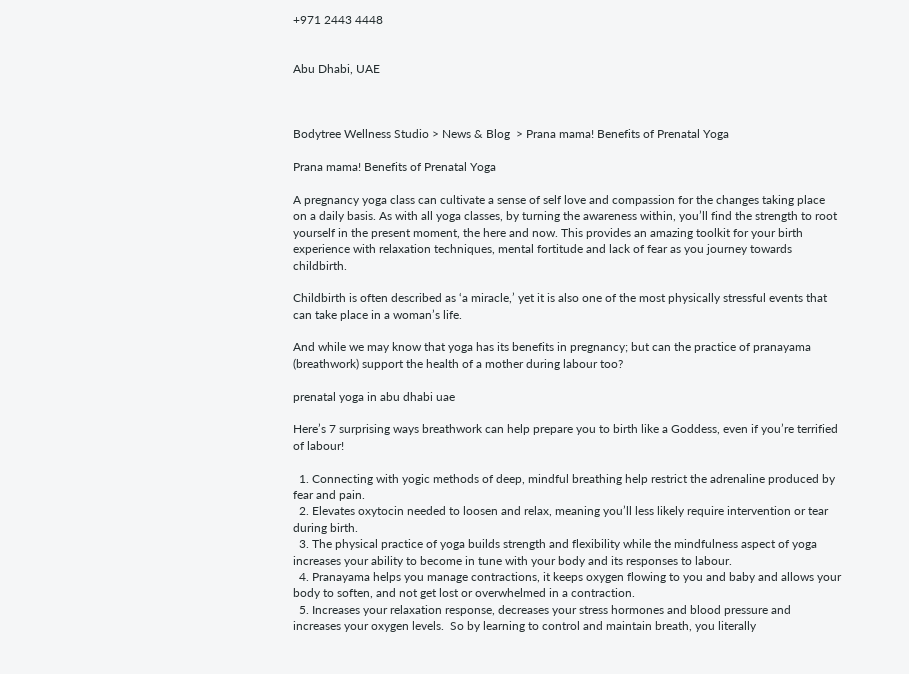+971 2443 4448


Abu Dhabi, UAE



Bodytree Wellness Studio > News & Blog  > Prana mama! Benefits of Prenatal Yoga

Prana mama! Benefits of Prenatal Yoga

A pregnancy yoga class can cultivate a sense of self love and compassion for the changes taking place on a daily basis. As with all yoga classes, by turning the awareness within, you’ll find the strength to root yourself in the present moment, the here and now. This provides an amazing toolkit for your birth experience with relaxation techniques, mental fortitude and lack of fear as you journey towards childbirth.

Childbirth is often described as ‘a miracle,’ yet it is also one of the most physically stressful events that can take place in a woman’s life.

And while we may know that yoga has its benefits in pregnancy; but can the practice of pranayama (breathwork) support the health of a mother during labour too?

prenatal yoga in abu dhabi uae

Here’s 7 surprising ways breathwork can help prepare you to birth like a Goddess, even if you’re terrified of labour!

  1. Connecting with yogic methods of deep, mindful breathing help restrict the adrenaline produced by fear and pain.
  2. Elevates oxytocin needed to loosen and relax, meaning you’ll less likely require intervention or tear during birth.
  3. The physical practice of yoga builds strength and flexibility while the mindfulness aspect of yoga increases your ability to become in tune with your body and its responses to labour.
  4. Pranayama helps you manage contractions, it keeps oxygen flowing to you and baby and allows your body to soften, and not get lost or overwhelmed in a contraction.
  5. Increases your relaxation response, decreases your stress hormones and blood pressure and increases your oxygen levels.  So by learning to control and maintain breath, you literally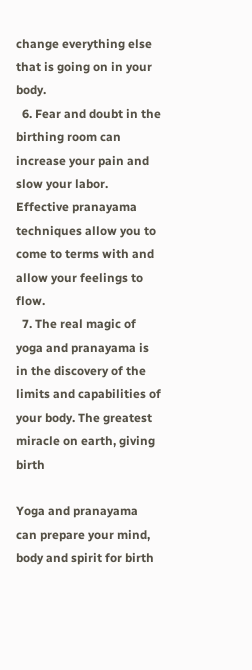change everything else that is going on in your body.
  6. Fear and doubt in the birthing room can increase your pain and slow your labor. Effective pranayama techniques allow you to come to terms with and allow your feelings to flow.
  7. The real magic of yoga and pranayama is in the discovery of the limits and capabilities of your body. The greatest miracle on earth, giving birth

Yoga and pranayama can prepare your mind, body and spirit for birth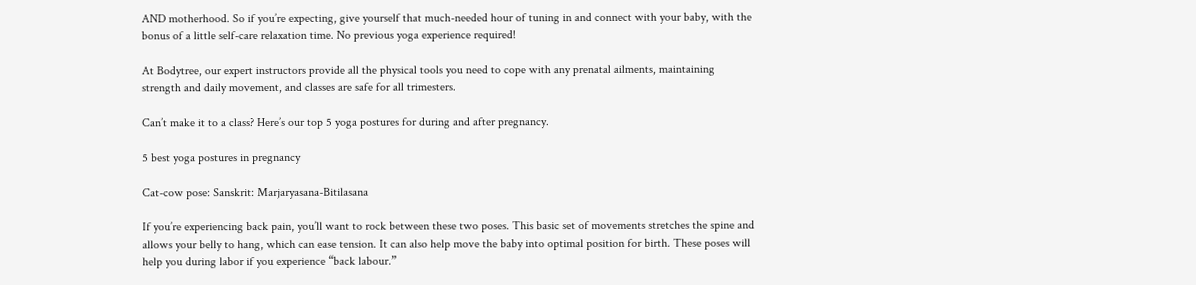AND motherhood. So if you’re expecting, give yourself that much-needed hour of tuning in and connect with your baby, with the bonus of a little self-care relaxation time. No previous yoga experience required!

At Bodytree, our expert instructors provide all the physical tools you need to cope with any prenatal ailments, maintaining strength and daily movement, and classes are safe for all trimesters.

Can’t make it to a class? Here’s our top 5 yoga postures for during and after pregnancy.

5 best yoga postures in pregnancy

Cat-cow pose: Sanskrit: Marjaryasana-Bitilasana

If you’re experiencing back pain, you’ll want to rock between these two poses. This basic set of movements stretches the spine and allows your belly to hang, which can ease tension. It can also help move the baby into optimal position for birth. These poses will help you during labor if you experience “back labour.”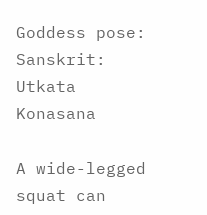Goddess pose: Sanskrit: Utkata Konasana

A wide-legged squat can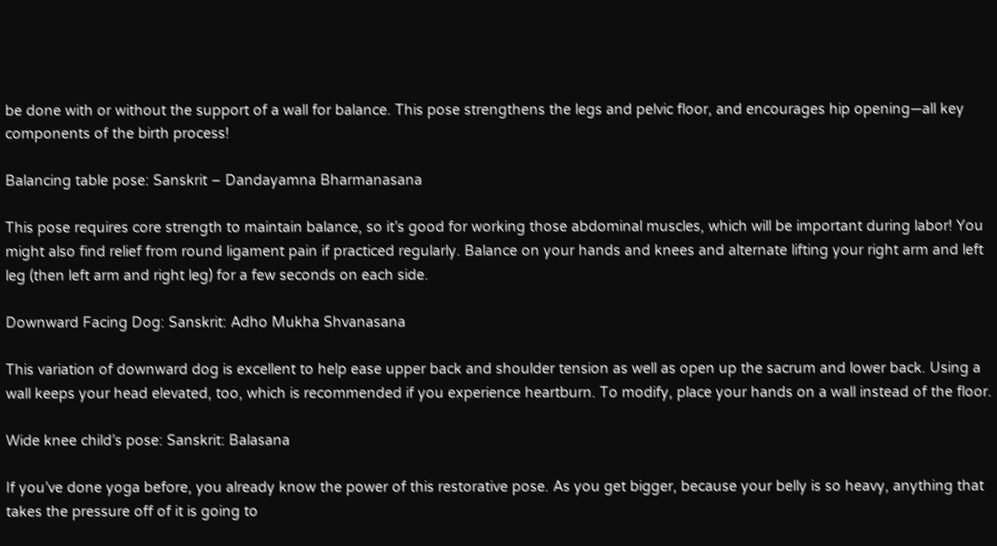be done with or without the support of a wall for balance. This pose strengthens the legs and pelvic floor, and encourages hip opening—all key components of the birth process!

Balancing table pose: Sanskrit – Dandayamna Bharmanasana

This pose requires core strength to maintain balance, so it’s good for working those abdominal muscles, which will be important during labor! You might also find relief from round ligament pain if practiced regularly. Balance on your hands and knees and alternate lifting your right arm and left leg (then left arm and right leg) for a few seconds on each side.

Downward Facing Dog: Sanskrit: Adho Mukha Shvanasana

This variation of downward dog is excellent to help ease upper back and shoulder tension as well as open up the sacrum and lower back. Using a wall keeps your head elevated, too, which is recommended if you experience heartburn. To modify, place your hands on a wall instead of the floor.

Wide knee child’s pose: Sanskrit: Balasana

If you’ve done yoga before, you already know the power of this restorative pose. As you get bigger, because your belly is so heavy, anything that takes the pressure off of it is going to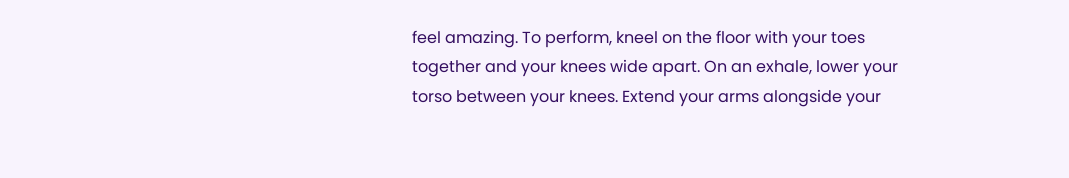feel amazing. To perform, kneel on the floor with your toes together and your knees wide apart. On an exhale, lower your torso between your knees. Extend your arms alongside your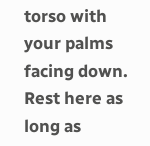torso with your palms facing down. Rest here as long as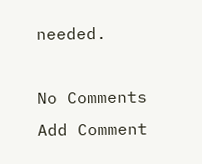needed.

No Comments
Add Comment